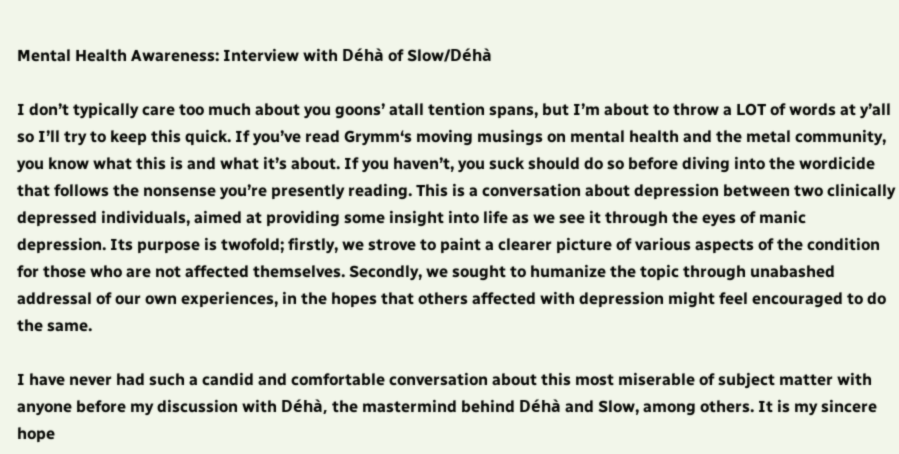Mental Health Awareness: Interview with Déhà of Slow/Déhà

I don’t typically care too much about you goons’ atall tention spans, but I’m about to throw a LOT of words at y’all so I’ll try to keep this quick. If you’ve read Grymm‘s moving musings on mental health and the metal community, you know what this is and what it’s about. If you haven’t, you suck should do so before diving into the wordicide that follows the nonsense you’re presently reading. This is a conversation about depression between two clinically depressed individuals, aimed at providing some insight into life as we see it through the eyes of manic depression. Its purpose is twofold; firstly, we strove to paint a clearer picture of various aspects of the condition for those who are not affected themselves. Secondly, we sought to humanize the topic through unabashed addressal of our own experiences, in the hopes that others affected with depression might feel encouraged to do the same.

I have never had such a candid and comfortable conversation about this most miserable of subject matter with anyone before my discussion with Déhà, the mastermind behind Déhà and Slow, among others. It is my sincere hope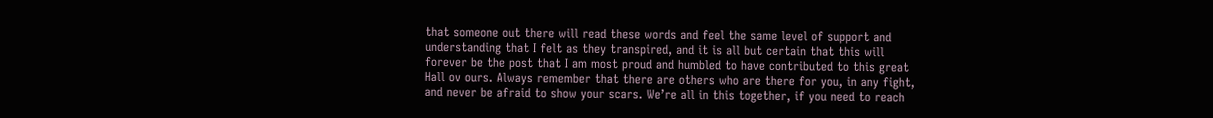that someone out there will read these words and feel the same level of support and understanding that I felt as they transpired, and it is all but certain that this will forever be the post that I am most proud and humbled to have contributed to this great Hall ov ours. Always remember that there are others who are there for you, in any fight, and never be afraid to show your scars. We’re all in this together, if you need to reach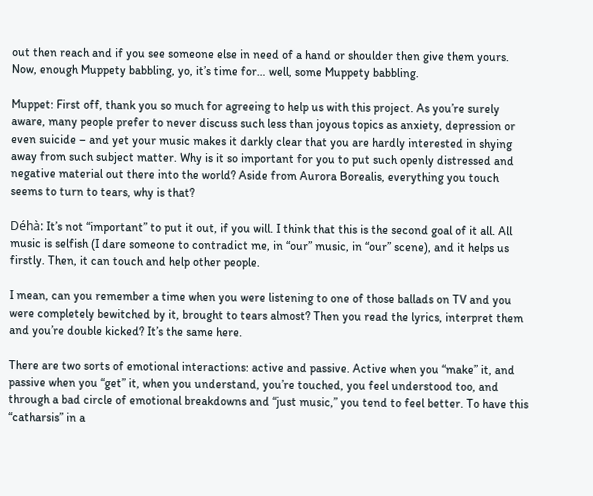out then reach and if you see someone else in need of a hand or shoulder then give them yours. Now, enough Muppety babbling, yo, it’s time for… well, some Muppety babbling.

Muppet: First off, thank you so much for agreeing to help us with this project. As you’re surely aware, many people prefer to never discuss such less than joyous topics as anxiety, depression or even suicide – and yet your music makes it darkly clear that you are hardly interested in shying away from such subject matter. Why is it so important for you to put such openly distressed and negative material out there into the world? Aside from Aurora Borealis, everything you touch seems to turn to tears, why is that?

Déhà: It’s not “important” to put it out, if you will. I think that this is the second goal of it all. All music is selfish (I dare someone to contradict me, in “our” music, in “our” scene), and it helps us firstly. Then, it can touch and help other people.

I mean, can you remember a time when you were listening to one of those ballads on TV and you were completely bewitched by it, brought to tears almost? Then you read the lyrics, interpret them and you’re double kicked? It’s the same here.

There are two sorts of emotional interactions: active and passive. Active when you “make” it, and passive when you “get” it, when you understand, you’re touched, you feel understood too, and through a bad circle of emotional breakdowns and “just music,” you tend to feel better. To have this “catharsis” in a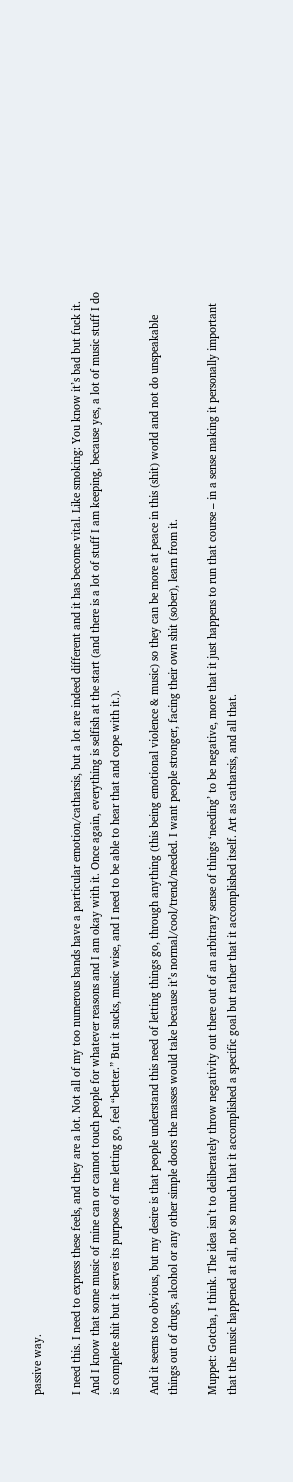passive way.

I need this. I need to express these feels, and they are a lot. Not all of my too numerous bands have a particular emotion/catharsis, but a lot are indeed different and it has become vital. Like smoking: You know it’s bad but fuck it. And I know that some music of mine can or cannot touch people for whatever reasons and I am okay with it. Once again, everything is selfish at the start (and there is a lot of stuff I am keeping, because yes, a lot of music stuff I do is complete shit but it serves its purpose of me letting go, feel “better.” But it sucks, music wise, and I need to be able to hear that and cope with it.).

And it seems too obvious, but my desire is that people understand this need of letting things go, through anything (this being emotional violence & music) so they can be more at peace in this (shit) world and not do unspeakable things out of drugs, alcohol or any other simple doors the masses would take because it’s normal/cool/trend/needed. I want people stronger, facing their own shit (sober), learn from it.

Muppet: Gotcha, I think. The idea isn’t to deliberately throw negativity out there out of an arbitrary sense of things ‘needing’ to be negative, more that it just happens to run that course – in a sense making it personally important that the music happened at all, not so much that it accomplished a specific goal but rather that it accomplished itself. Art as catharsis, and all that.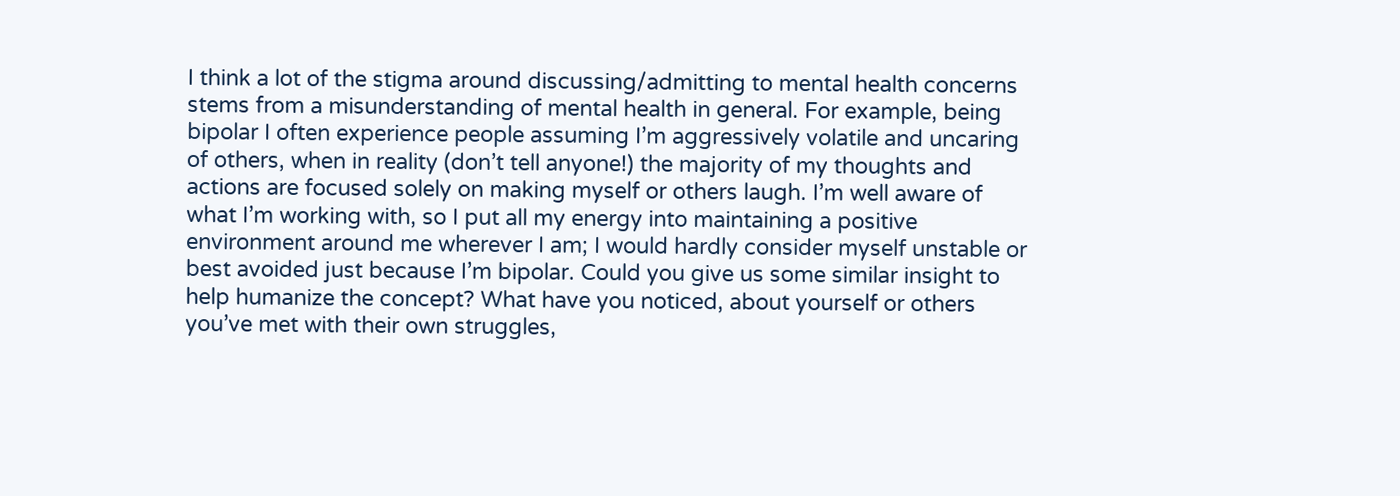I think a lot of the stigma around discussing/admitting to mental health concerns stems from a misunderstanding of mental health in general. For example, being bipolar I often experience people assuming I’m aggressively volatile and uncaring of others, when in reality (don’t tell anyone!) the majority of my thoughts and actions are focused solely on making myself or others laugh. I’m well aware of what I’m working with, so I put all my energy into maintaining a positive environment around me wherever I am; I would hardly consider myself unstable or best avoided just because I’m bipolar. Could you give us some similar insight to help humanize the concept? What have you noticed, about yourself or others you’ve met with their own struggles,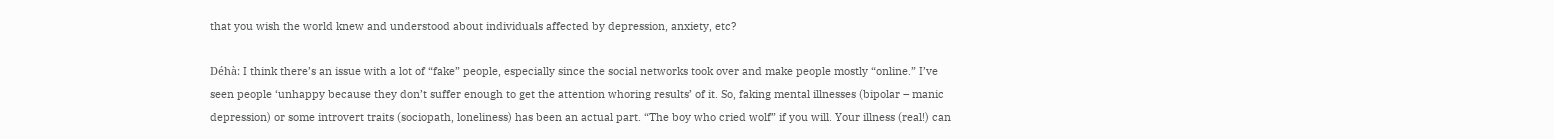that you wish the world knew and understood about individuals affected by depression, anxiety, etc?

Déhà: I think there’s an issue with a lot of “fake” people, especially since the social networks took over and make people mostly “online.” I’ve seen people ‘unhappy because they don’t suffer enough to get the attention whoring results’ of it. So, faking mental illnesses (bipolar – manic depression) or some introvert traits (sociopath, loneliness) has been an actual part. “The boy who cried wolf” if you will. Your illness (real!) can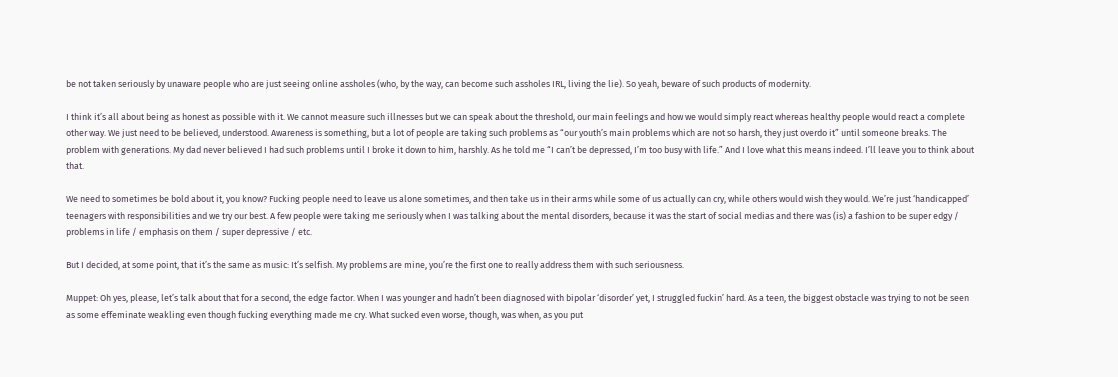be not taken seriously by unaware people who are just seeing online assholes (who, by the way, can become such assholes IRL, living the lie). So yeah, beware of such products of modernity.

I think it’s all about being as honest as possible with it. We cannot measure such illnesses but we can speak about the threshold, our main feelings and how we would simply react whereas healthy people would react a complete other way. We just need to be believed, understood. Awareness is something, but a lot of people are taking such problems as “our youth’s main problems which are not so harsh, they just overdo it” until someone breaks. The problem with generations. My dad never believed I had such problems until I broke it down to him, harshly. As he told me “I can’t be depressed, I’m too busy with life.” And I love what this means indeed. I’ll leave you to think about that.

We need to sometimes be bold about it, you know? Fucking people need to leave us alone sometimes, and then take us in their arms while some of us actually can cry, while others would wish they would. We’re just ‘handicapped’ teenagers with responsibilities and we try our best. A few people were taking me seriously when I was talking about the mental disorders, because it was the start of social medias and there was (is) a fashion to be super edgy / problems in life / emphasis on them / super depressive / etc.

But I decided, at some point, that it’s the same as music: It’s selfish. My problems are mine, you’re the first one to really address them with such seriousness.

Muppet: Oh yes, please, let’s talk about that for a second, the edge factor. When I was younger and hadn’t been diagnosed with bipolar ‘disorder’ yet, I struggled fuckin’ hard. As a teen, the biggest obstacle was trying to not be seen as some effeminate weakling even though fucking everything made me cry. What sucked even worse, though, was when, as you put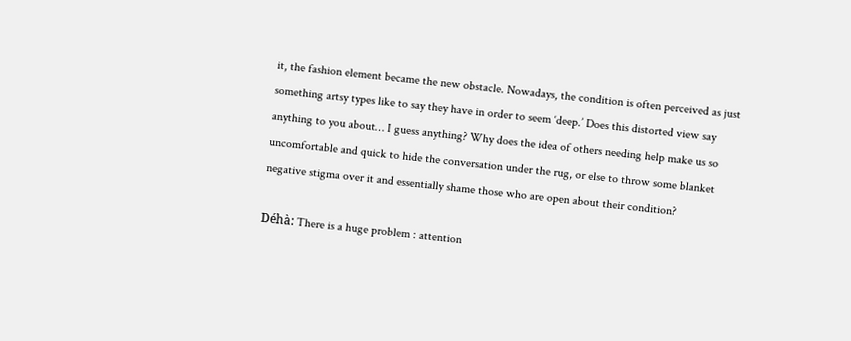it, the fashion element became the new obstacle. Nowadays, the condition is often perceived as just something artsy types like to say they have in order to seem ‘deep.’ Does this distorted view say anything to you about… I guess anything? Why does the idea of others needing help make us so uncomfortable and quick to hide the conversation under the rug, or else to throw some blanket negative stigma over it and essentially shame those who are open about their condition?

Déhà: There is a huge problem : attention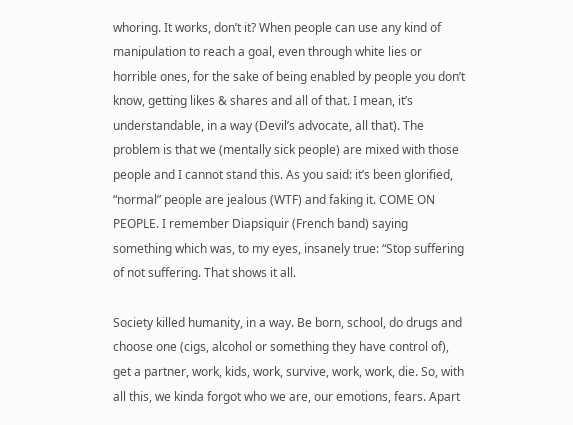whoring. It works, don’t it? When people can use any kind of manipulation to reach a goal, even through white lies or horrible ones, for the sake of being enabled by people you don’t know, getting likes & shares and all of that. I mean, it’s understandable, in a way (Devil’s advocate, all that). The problem is that we (mentally sick people) are mixed with those people and I cannot stand this. As you said: it’s been glorified, “normal” people are jealous (WTF) and faking it. COME ON PEOPLE. I remember Diapsiquir (French band) saying something which was, to my eyes, insanely true: “Stop suffering of not suffering. That shows it all.

Society killed humanity, in a way. Be born, school, do drugs and choose one (cigs, alcohol or something they have control of), get a partner, work, kids, work, survive, work, work, die. So, with all this, we kinda forgot who we are, our emotions, fears. Apart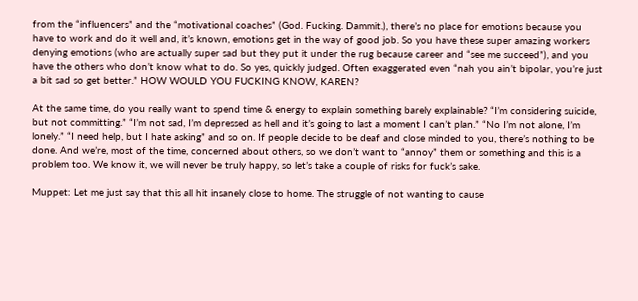from the “influencers” and the “motivational coaches” (God. Fucking. Dammit.), there’s no place for emotions because you have to work and do it well and, it’s known, emotions get in the way of good job. So you have these super amazing workers denying emotions (who are actually super sad but they put it under the rug because career and “see me succeed”), and you have the others who don’t know what to do. So yes, quickly judged. Often exaggerated even “nah you ain’t bipolar, you’re just a bit sad so get better.” HOW WOULD YOU FUCKING KNOW, KAREN?

At the same time, do you really want to spend time & energy to explain something barely explainable? “I’m considering suicide, but not committing.” “I’m not sad, I’m depressed as hell and it’s going to last a moment I can’t plan.” “No I’m not alone, I’m lonely.” “I need help, but I hate asking” and so on. If people decide to be deaf and close minded to you, there’s nothing to be done. And we’re, most of the time, concerned about others, so we don’t want to “annoy” them or something and this is a problem too. We know it, we will never be truly happy, so let’s take a couple of risks for fuck’s sake.

Muppet: Let me just say that this all hit insanely close to home. The struggle of not wanting to cause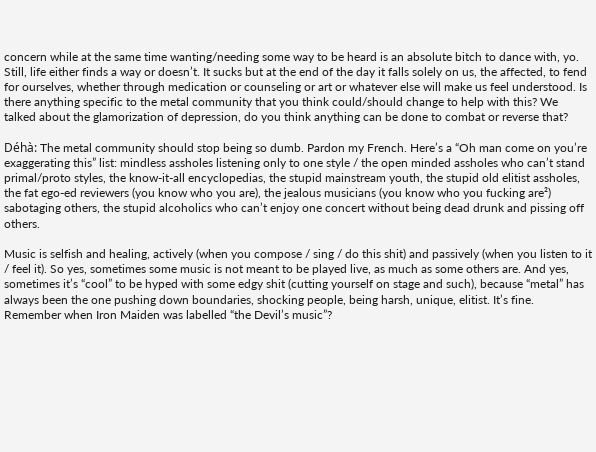concern while at the same time wanting/needing some way to be heard is an absolute bitch to dance with, yo. Still, life either finds a way or doesn’t. It sucks but at the end of the day it falls solely on us, the affected, to fend for ourselves, whether through medication or counseling or art or whatever else will make us feel understood. Is there anything specific to the metal community that you think could/should change to help with this? We talked about the glamorization of depression, do you think anything can be done to combat or reverse that?

Déhà: The metal community should stop being so dumb. Pardon my French. Here’s a “Oh man come on you’re exaggerating this” list: mindless assholes listening only to one style / the open minded assholes who can’t stand primal/proto styles, the know-it-all encyclopedias, the stupid mainstream youth, the stupid old elitist assholes, the fat ego-ed reviewers (you know who you are), the jealous musicians (you know who you fucking are²) sabotaging others, the stupid alcoholics who can’t enjoy one concert without being dead drunk and pissing off others.

Music is selfish and healing, actively (when you compose / sing / do this shit) and passively (when you listen to it / feel it). So yes, sometimes some music is not meant to be played live, as much as some others are. And yes, sometimes it’s “cool” to be hyped with some edgy shit (cutting yourself on stage and such), because “metal” has always been the one pushing down boundaries, shocking people, being harsh, unique, elitist. It’s fine. Remember when Iron Maiden was labelled “the Devil’s music”?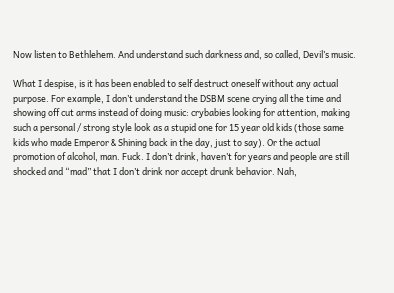Now listen to Bethlehem. And understand such darkness and, so called, Devil’s music.

What I despise, is it has been enabled to self destruct oneself without any actual purpose. For example, I don’t understand the DSBM scene crying all the time and showing off cut arms instead of doing music: crybabies looking for attention, making such a personal / strong style look as a stupid one for 15 year old kids (those same kids who made Emperor & Shining back in the day, just to say). Or the actual promotion of alcohol, man. Fuck. I don’t drink, haven’t for years and people are still shocked and “mad” that I don’t drink nor accept drunk behavior. Nah,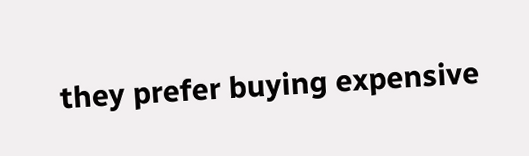they prefer buying expensive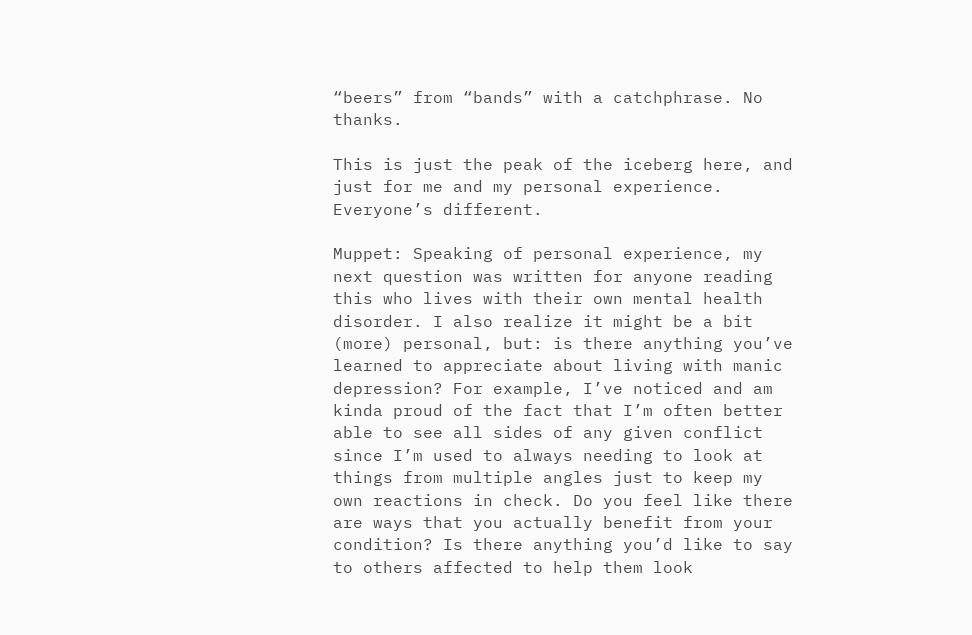“beers” from “bands” with a catchphrase. No thanks.

This is just the peak of the iceberg here, and just for me and my personal experience. Everyone’s different.

Muppet: Speaking of personal experience, my next question was written for anyone reading this who lives with their own mental health disorder. I also realize it might be a bit (more) personal, but: is there anything you’ve learned to appreciate about living with manic depression? For example, I’ve noticed and am kinda proud of the fact that I’m often better able to see all sides of any given conflict since I’m used to always needing to look at things from multiple angles just to keep my own reactions in check. Do you feel like there are ways that you actually benefit from your condition? Is there anything you’d like to say to others affected to help them look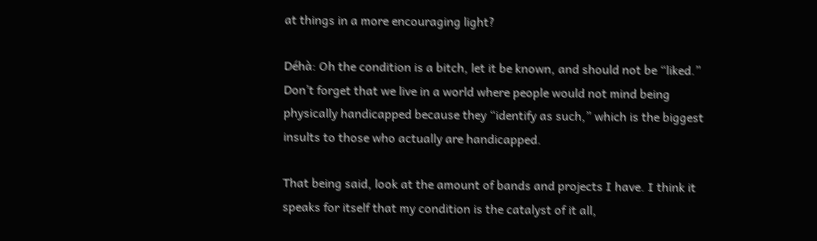at things in a more encouraging light?

Déhà: Oh the condition is a bitch, let it be known, and should not be “liked.” Don’t forget that we live in a world where people would not mind being physically handicapped because they “identify as such,” which is the biggest insults to those who actually are handicapped.

That being said, look at the amount of bands and projects I have. I think it speaks for itself that my condition is the catalyst of it all,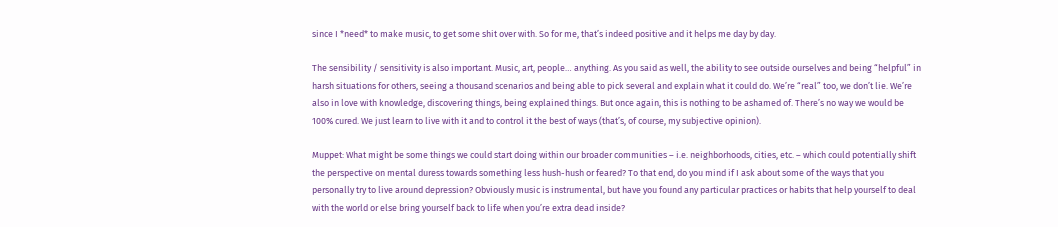since I *need* to make music, to get some shit over with. So for me, that’s indeed positive and it helps me day by day.

The sensibility / sensitivity is also important. Music, art, people… anything. As you said as well, the ability to see outside ourselves and being “helpful” in harsh situations for others, seeing a thousand scenarios and being able to pick several and explain what it could do. We’re “real” too, we don’t lie. We’re also in love with knowledge, discovering things, being explained things. But once again, this is nothing to be ashamed of. There’s no way we would be 100% cured. We just learn to live with it and to control it the best of ways (that’s, of course, my subjective opinion).

Muppet: What might be some things we could start doing within our broader communities – i.e. neighborhoods, cities, etc. – which could potentially shift the perspective on mental duress towards something less hush-hush or feared? To that end, do you mind if I ask about some of the ways that you personally try to live around depression? Obviously music is instrumental, but have you found any particular practices or habits that help yourself to deal with the world or else bring yourself back to life when you’re extra dead inside?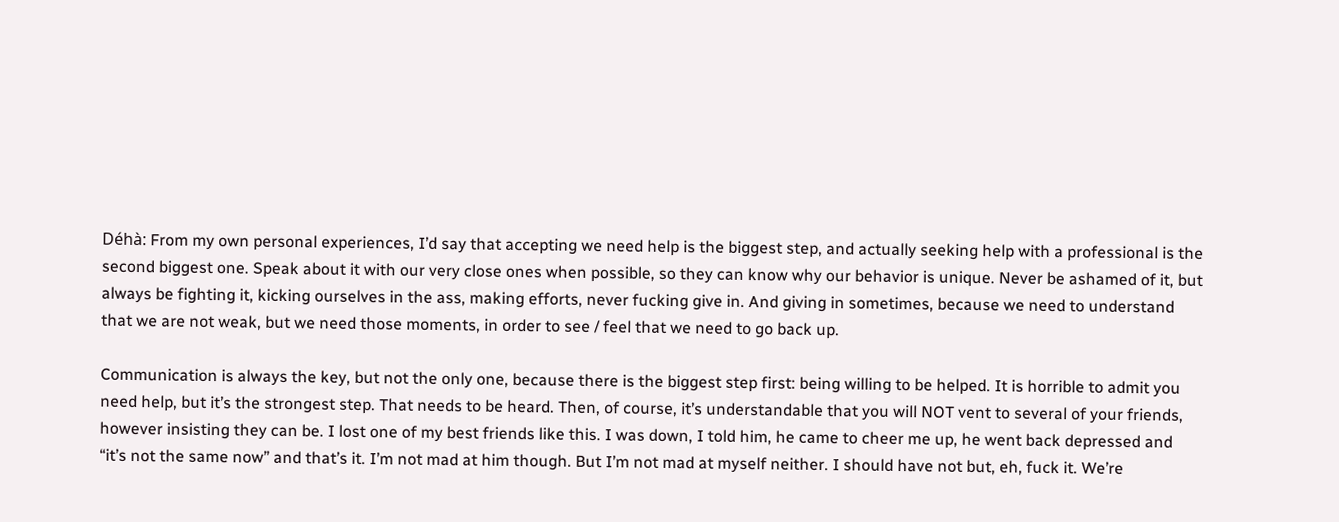Déhà: From my own personal experiences, I’d say that accepting we need help is the biggest step, and actually seeking help with a professional is the second biggest one. Speak about it with our very close ones when possible, so they can know why our behavior is unique. Never be ashamed of it, but always be fighting it, kicking ourselves in the ass, making efforts, never fucking give in. And giving in sometimes, because we need to understand that we are not weak, but we need those moments, in order to see / feel that we need to go back up.

Communication is always the key, but not the only one, because there is the biggest step first: being willing to be helped. It is horrible to admit you need help, but it’s the strongest step. That needs to be heard. Then, of course, it’s understandable that you will NOT vent to several of your friends, however insisting they can be. I lost one of my best friends like this. I was down, I told him, he came to cheer me up, he went back depressed and “it’s not the same now” and that’s it. I’m not mad at him though. But I’m not mad at myself neither. I should have not but, eh, fuck it. We’re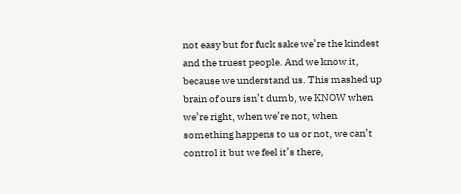not easy but for fuck sake we’re the kindest and the truest people. And we know it, because we understand us. This mashed up brain of ours isn’t dumb, we KNOW when we’re right, when we’re not, when something happens to us or not, we can’t control it but we feel it’s there,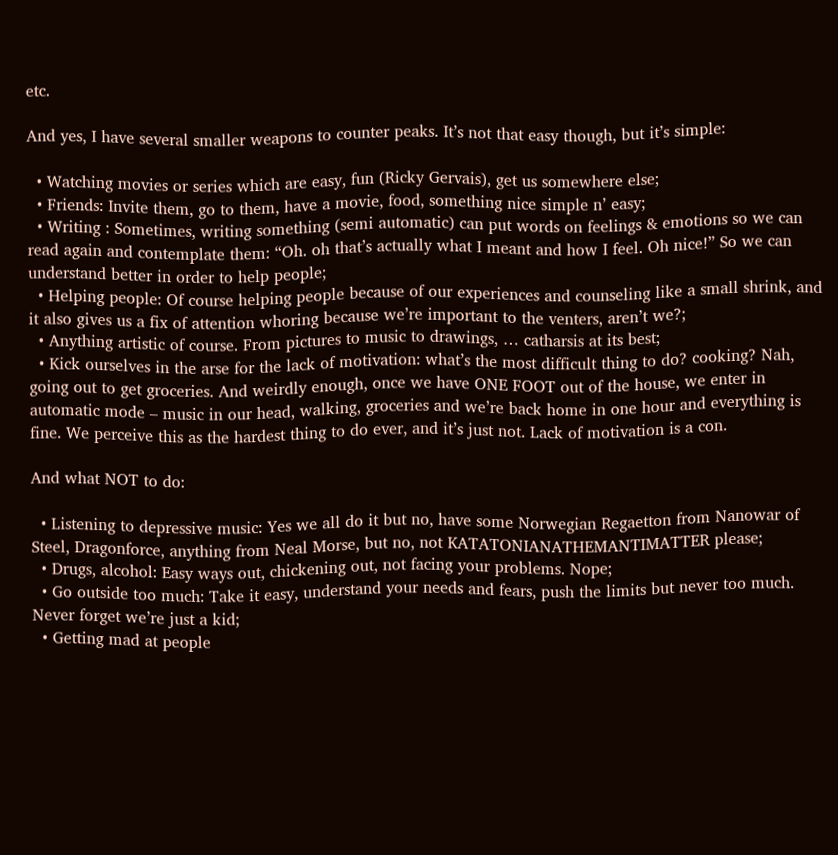etc.

And yes, I have several smaller weapons to counter peaks. It’s not that easy though, but it’s simple:

  • Watching movies or series which are easy, fun (Ricky Gervais), get us somewhere else;
  • Friends: Invite them, go to them, have a movie, food, something nice simple n’ easy;
  • Writing : Sometimes, writing something (semi automatic) can put words on feelings & emotions so we can read again and contemplate them: “Oh. oh that’s actually what I meant and how I feel. Oh nice!” So we can understand better in order to help people;
  • Helping people: Of course helping people because of our experiences and counseling like a small shrink, and it also gives us a fix of attention whoring because we’re important to the venters, aren’t we?;
  • Anything artistic of course. From pictures to music to drawings, … catharsis at its best;
  • Kick ourselves in the arse for the lack of motivation: what’s the most difficult thing to do? cooking? Nah, going out to get groceries. And weirdly enough, once we have ONE FOOT out of the house, we enter in automatic mode – music in our head, walking, groceries and we’re back home in one hour and everything is fine. We perceive this as the hardest thing to do ever, and it’s just not. Lack of motivation is a con.

And what NOT to do:

  • Listening to depressive music: Yes we all do it but no, have some Norwegian Regaetton from Nanowar of Steel, Dragonforce, anything from Neal Morse, but no, not KATATONIANATHEMANTIMATTER please;
  • Drugs, alcohol: Easy ways out, chickening out, not facing your problems. Nope;
  • Go outside too much: Take it easy, understand your needs and fears, push the limits but never too much. Never forget we’re just a kid;
  • Getting mad at people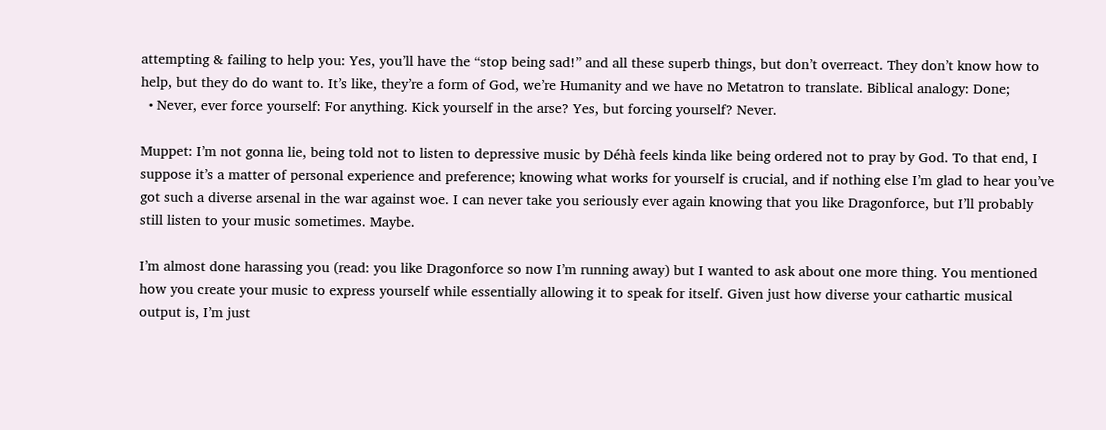attempting & failing to help you: Yes, you’ll have the “stop being sad!” and all these superb things, but don’t overreact. They don’t know how to help, but they do do want to. It’s like, they’re a form of God, we’re Humanity and we have no Metatron to translate. Biblical analogy: Done;
  • Never, ever force yourself: For anything. Kick yourself in the arse? Yes, but forcing yourself? Never.

Muppet: I’m not gonna lie, being told not to listen to depressive music by Déhà feels kinda like being ordered not to pray by God. To that end, I suppose it’s a matter of personal experience and preference; knowing what works for yourself is crucial, and if nothing else I’m glad to hear you’ve got such a diverse arsenal in the war against woe. I can never take you seriously ever again knowing that you like Dragonforce, but I’ll probably still listen to your music sometimes. Maybe.

I’m almost done harassing you (read: you like Dragonforce so now I’m running away) but I wanted to ask about one more thing. You mentioned how you create your music to express yourself while essentially allowing it to speak for itself. Given just how diverse your cathartic musical output is, I’m just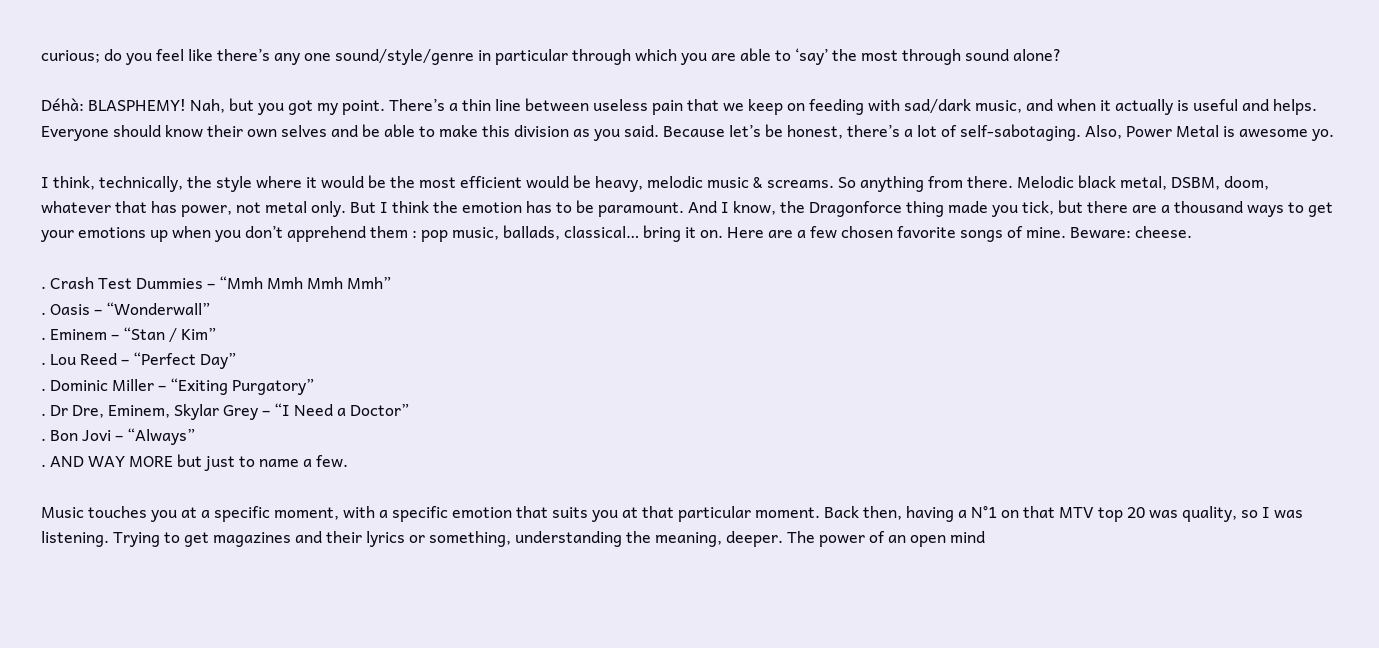curious; do you feel like there’s any one sound/style/genre in particular through which you are able to ‘say’ the most through sound alone?

Déhà: BLASPHEMY! Nah, but you got my point. There’s a thin line between useless pain that we keep on feeding with sad/dark music, and when it actually is useful and helps. Everyone should know their own selves and be able to make this division as you said. Because let’s be honest, there’s a lot of self-sabotaging. Also, Power Metal is awesome yo.

I think, technically, the style where it would be the most efficient would be heavy, melodic music & screams. So anything from there. Melodic black metal, DSBM, doom, whatever that has power, not metal only. But I think the emotion has to be paramount. And I know, the Dragonforce thing made you tick, but there are a thousand ways to get your emotions up when you don’t apprehend them : pop music, ballads, classical… bring it on. Here are a few chosen favorite songs of mine. Beware: cheese.

. Crash Test Dummies – “Mmh Mmh Mmh Mmh”
. Oasis – “Wonderwall”
. Eminem – “Stan / Kim”
. Lou Reed – “Perfect Day”
. Dominic Miller – “Exiting Purgatory”
. Dr Dre, Eminem, Skylar Grey – “I Need a Doctor”
. Bon Jovi – “Always”
. AND WAY MORE but just to name a few.

Music touches you at a specific moment, with a specific emotion that suits you at that particular moment. Back then, having a N°1 on that MTV top 20 was quality, so I was listening. Trying to get magazines and their lyrics or something, understanding the meaning, deeper. The power of an open mind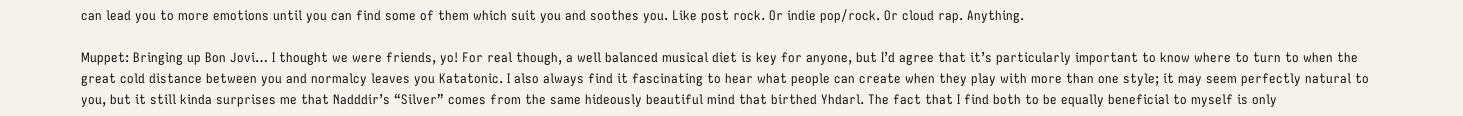can lead you to more emotions until you can find some of them which suit you and soothes you. Like post rock. Or indie pop/rock. Or cloud rap. Anything.

Muppet: Bringing up Bon Jovi… I thought we were friends, yo! For real though, a well balanced musical diet is key for anyone, but I’d agree that it’s particularly important to know where to turn to when the great cold distance between you and normalcy leaves you Katatonic. I also always find it fascinating to hear what people can create when they play with more than one style; it may seem perfectly natural to you, but it still kinda surprises me that Nadddir’s “Silver” comes from the same hideously beautiful mind that birthed Yhdarl. The fact that I find both to be equally beneficial to myself is only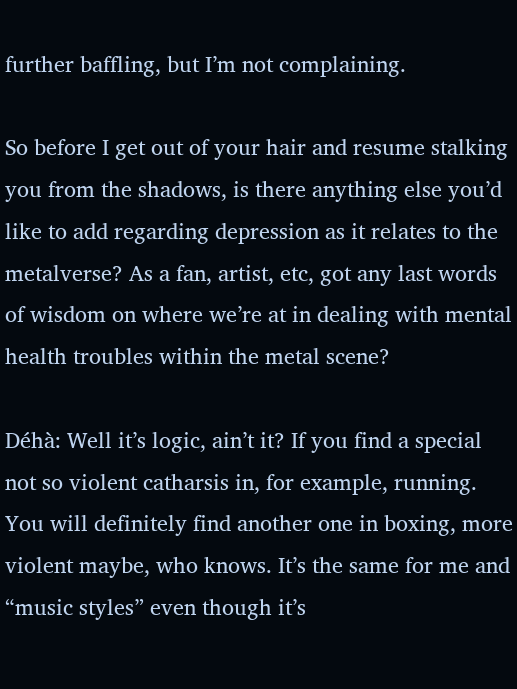further baffling, but I’m not complaining.

So before I get out of your hair and resume stalking you from the shadows, is there anything else you’d like to add regarding depression as it relates to the metalverse? As a fan, artist, etc, got any last words of wisdom on where we’re at in dealing with mental health troubles within the metal scene?

Déhà: Well it’s logic, ain’t it? If you find a special not so violent catharsis in, for example, running. You will definitely find another one in boxing, more violent maybe, who knows. It’s the same for me and “music styles” even though it’s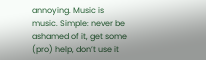annoying. Music is music. Simple: never be ashamed of it, get some (pro) help, don’t use it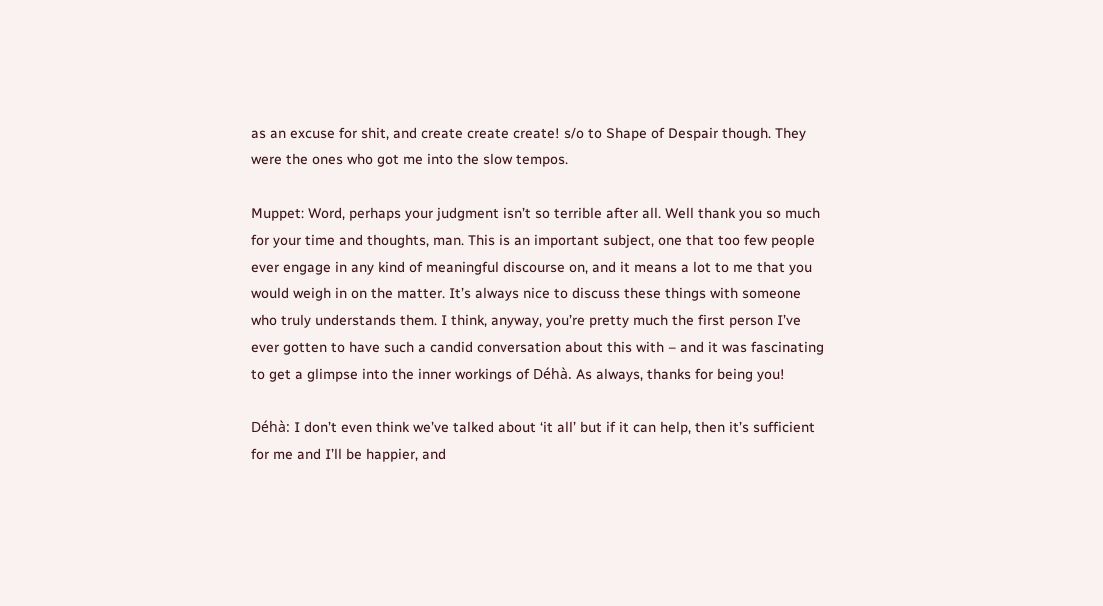as an excuse for shit, and create create create! s/o to Shape of Despair though. They were the ones who got me into the slow tempos.

Muppet: Word, perhaps your judgment isn’t so terrible after all. Well thank you so much for your time and thoughts, man. This is an important subject, one that too few people ever engage in any kind of meaningful discourse on, and it means a lot to me that you would weigh in on the matter. It’s always nice to discuss these things with someone who truly understands them. I think, anyway, you’re pretty much the first person I’ve ever gotten to have such a candid conversation about this with – and it was fascinating to get a glimpse into the inner workings of Déhà. As always, thanks for being you!

Déhà: I don’t even think we’ve talked about ‘it all’ but if it can help, then it’s sufficient for me and I’ll be happier, and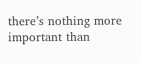there’s nothing more important than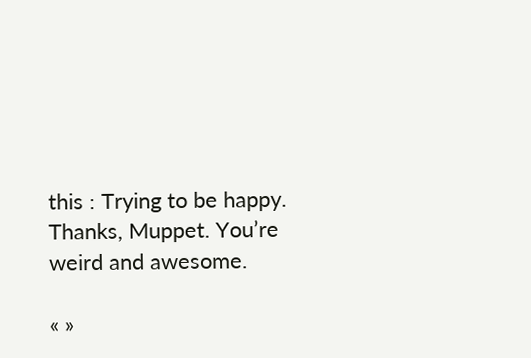this : Trying to be happy.
Thanks, Muppet. You’re weird and awesome.

« »